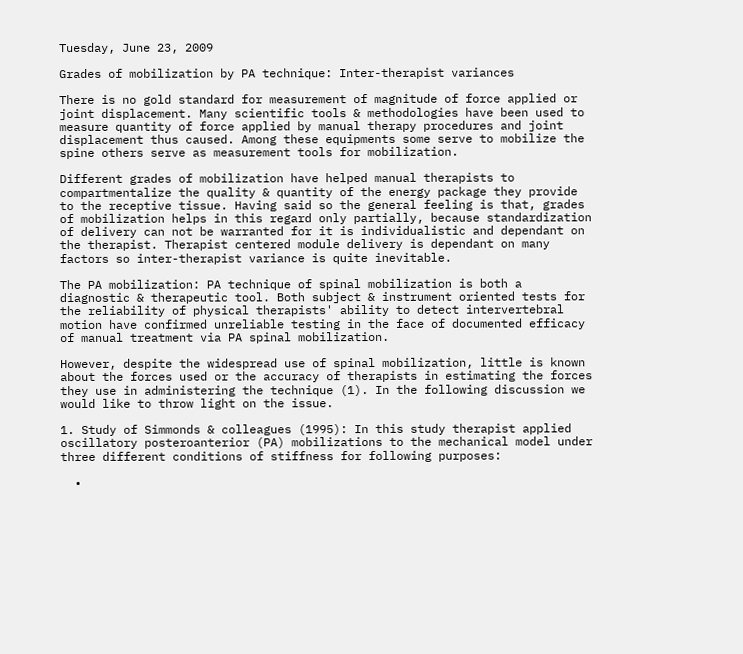Tuesday, June 23, 2009

Grades of mobilization by PA technique: Inter-therapist variances

There is no gold standard for measurement of magnitude of force applied or joint displacement. Many scientific tools & methodologies have been used to measure quantity of force applied by manual therapy procedures and joint displacement thus caused. Among these equipments some serve to mobilize the spine others serve as measurement tools for mobilization.

Different grades of mobilization have helped manual therapists to compartmentalize the quality & quantity of the energy package they provide to the receptive tissue. Having said so the general feeling is that, grades of mobilization helps in this regard only partially, because standardization of delivery can not be warranted for it is individualistic and dependant on the therapist. Therapist centered module delivery is dependant on many factors so inter-therapist variance is quite inevitable.

The PA mobilization: PA technique of spinal mobilization is both a diagnostic & therapeutic tool. Both subject & instrument oriented tests for the reliability of physical therapists' ability to detect intervertebral motion have confirmed unreliable testing in the face of documented efficacy of manual treatment via PA spinal mobilization.

However, despite the widespread use of spinal mobilization, little is known about the forces used or the accuracy of therapists in estimating the forces they use in administering the technique (1). In the following discussion we would like to throw light on the issue.

1. Study of Simmonds & colleagues (1995): In this study therapist applied oscillatory posteroanterior (PA) mobilizations to the mechanical model under three different conditions of stiffness for following purposes:

  •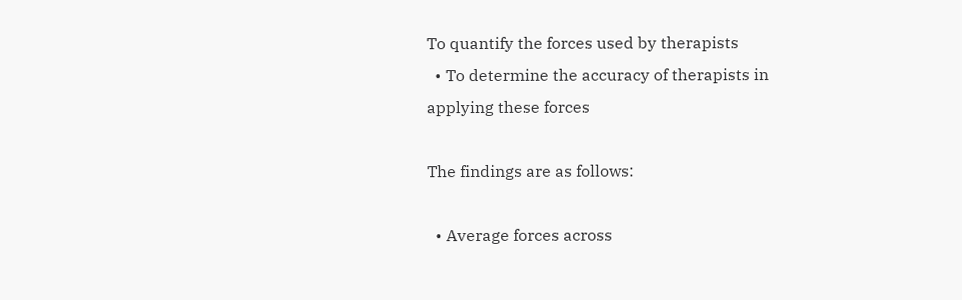To quantify the forces used by therapists
  • To determine the accuracy of therapists in applying these forces

The findings are as follows:

  • Average forces across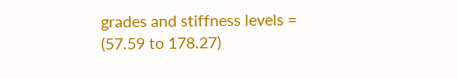grades and stiffness levels = (57.59 to 178.27)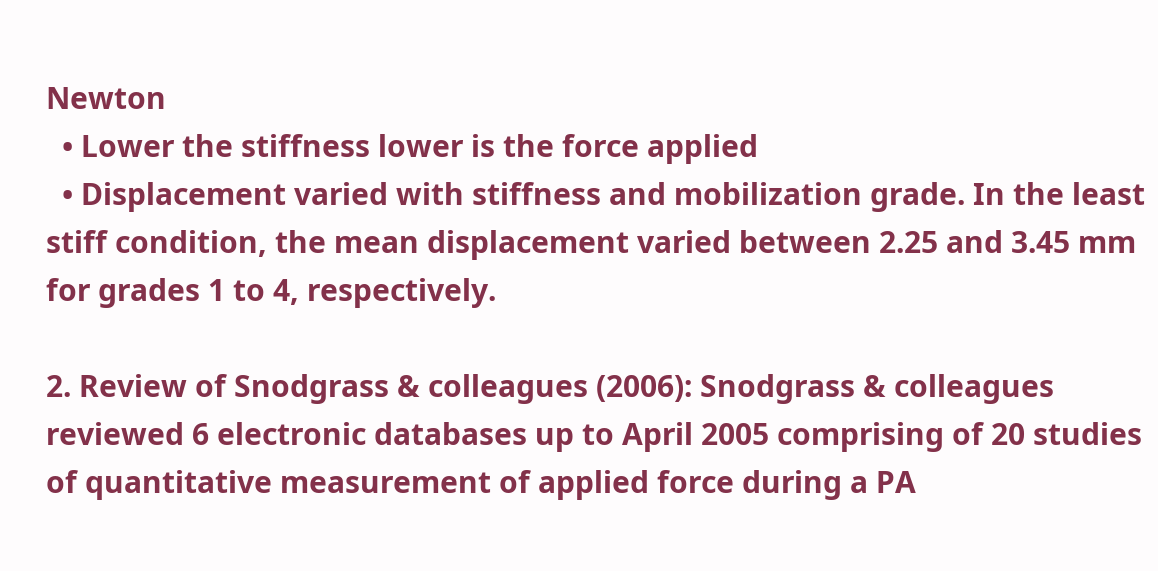Newton
  • Lower the stiffness lower is the force applied
  • Displacement varied with stiffness and mobilization grade. In the least stiff condition, the mean displacement varied between 2.25 and 3.45 mm for grades 1 to 4, respectively.

2. Review of Snodgrass & colleagues (2006): Snodgrass & colleagues reviewed 6 electronic databases up to April 2005 comprising of 20 studies of quantitative measurement of applied force during a PA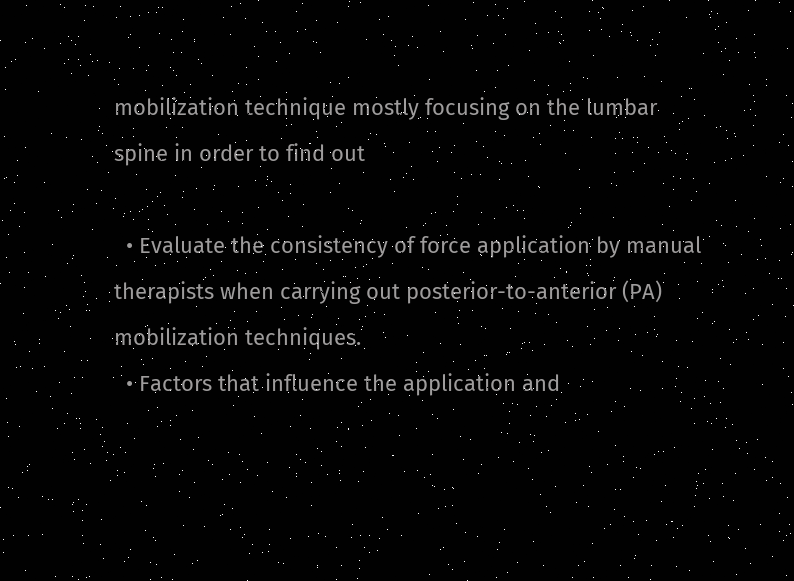mobilization technique mostly focusing on the lumbar spine in order to find out

  • Evaluate the consistency of force application by manual therapists when carrying out posterior-to-anterior (PA) mobilization techniques.
  • Factors that influence the application and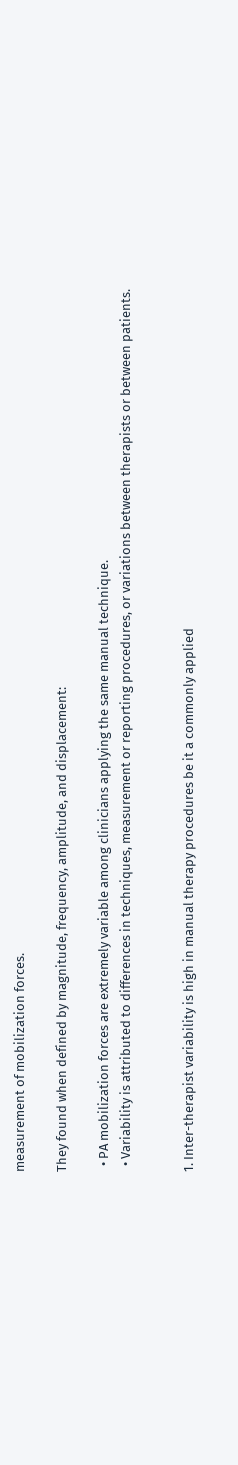measurement of mobilization forces.

They found when defined by magnitude, frequency, amplitude, and displacement:

  • PA mobilization forces are extremely variable among clinicians applying the same manual technique.
  • Variability is attributed to differences in techniques, measurement or reporting procedures, or variations between therapists or between patients.


1. Inter-therapist variability is high in manual therapy procedures be it a commonly applied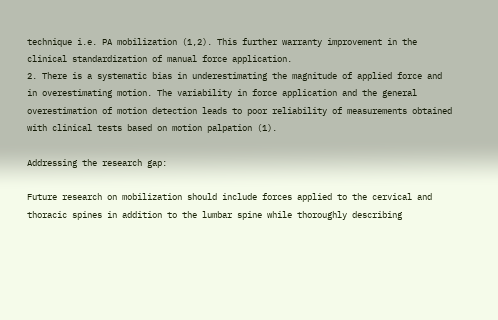technique i.e. PA mobilization (1,2). This further warranty improvement in the clinical standardization of manual force application.
2. There is a systematic bias in underestimating the magnitude of applied force and in overestimating motion. The variability in force application and the general overestimation of motion detection leads to poor reliability of measurements obtained with clinical tests based on motion palpation (1).

Addressing the research gap:

Future research on mobilization should include forces applied to the cervical and thoracic spines in addition to the lumbar spine while thoroughly describing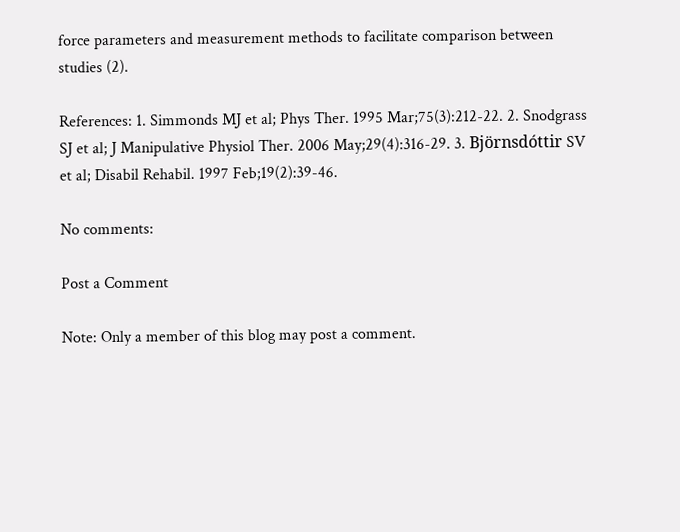force parameters and measurement methods to facilitate comparison between studies (2).

References: 1. Simmonds MJ et al; Phys Ther. 1995 Mar;75(3):212-22. 2. Snodgrass SJ et al; J Manipulative Physiol Ther. 2006 May;29(4):316-29. 3. Björnsdóttir SV et al; Disabil Rehabil. 1997 Feb;19(2):39-46.

No comments:

Post a Comment

Note: Only a member of this blog may post a comment.